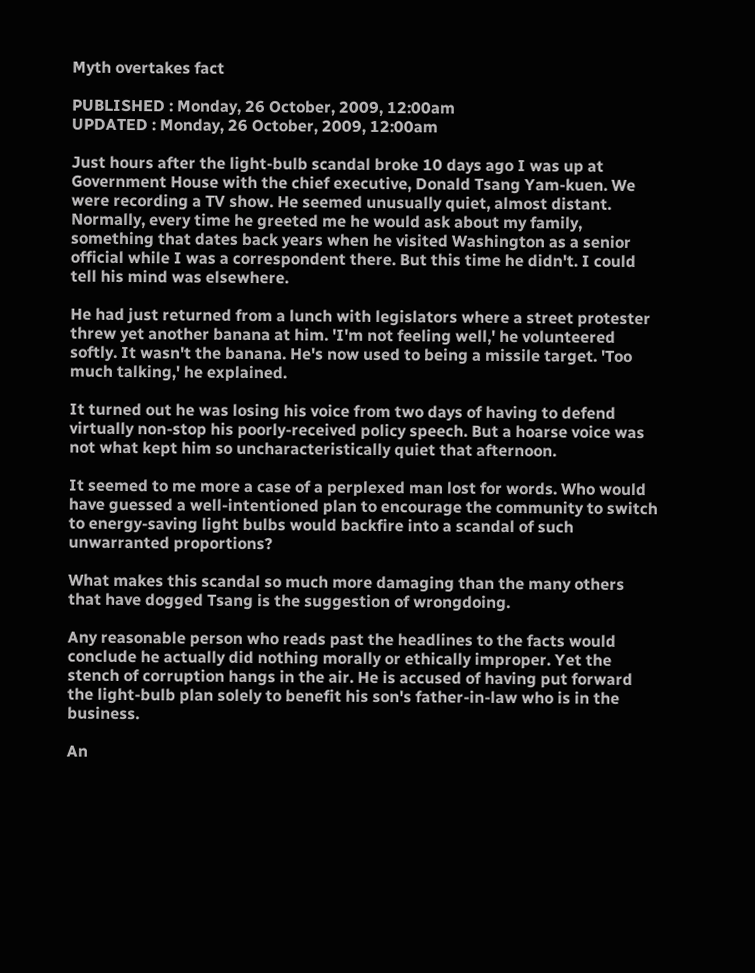Myth overtakes fact

PUBLISHED : Monday, 26 October, 2009, 12:00am
UPDATED : Monday, 26 October, 2009, 12:00am

Just hours after the light-bulb scandal broke 10 days ago I was up at Government House with the chief executive, Donald Tsang Yam-kuen. We were recording a TV show. He seemed unusually quiet, almost distant. Normally, every time he greeted me he would ask about my family, something that dates back years when he visited Washington as a senior official while I was a correspondent there. But this time he didn't. I could tell his mind was elsewhere.

He had just returned from a lunch with legislators where a street protester threw yet another banana at him. 'I'm not feeling well,' he volunteered softly. It wasn't the banana. He's now used to being a missile target. 'Too much talking,' he explained.

It turned out he was losing his voice from two days of having to defend virtually non-stop his poorly-received policy speech. But a hoarse voice was not what kept him so uncharacteristically quiet that afternoon.

It seemed to me more a case of a perplexed man lost for words. Who would have guessed a well-intentioned plan to encourage the community to switch to energy-saving light bulbs would backfire into a scandal of such unwarranted proportions?

What makes this scandal so much more damaging than the many others that have dogged Tsang is the suggestion of wrongdoing.

Any reasonable person who reads past the headlines to the facts would conclude he actually did nothing morally or ethically improper. Yet the stench of corruption hangs in the air. He is accused of having put forward the light-bulb plan solely to benefit his son's father-in-law who is in the business.

An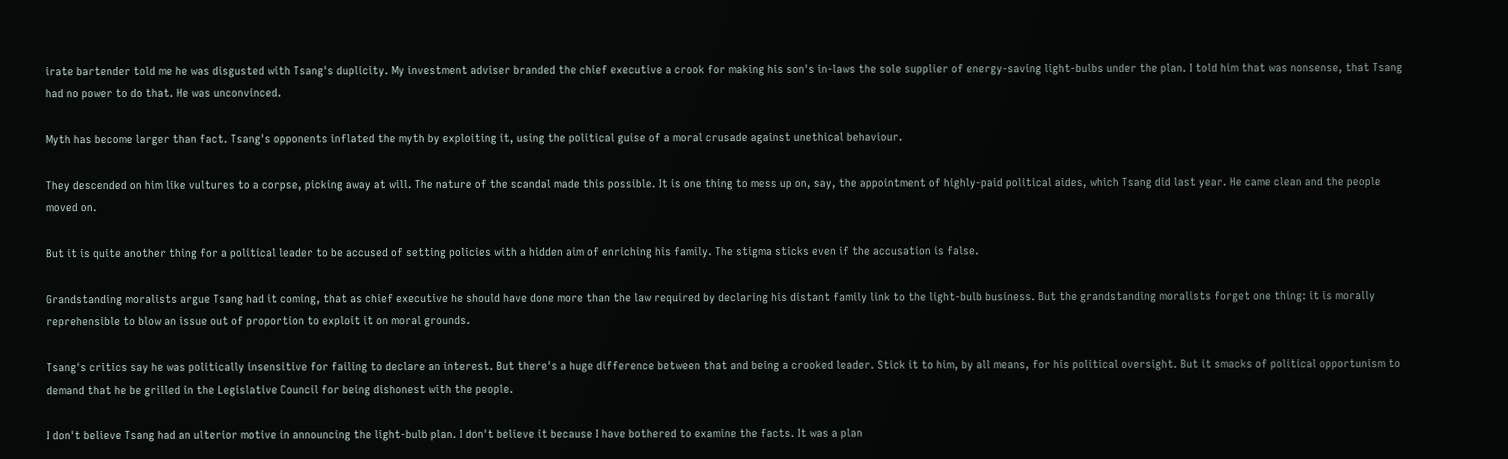irate bartender told me he was disgusted with Tsang's duplicity. My investment adviser branded the chief executive a crook for making his son's in-laws the sole supplier of energy-saving light-bulbs under the plan. I told him that was nonsense, that Tsang had no power to do that. He was unconvinced.

Myth has become larger than fact. Tsang's opponents inflated the myth by exploiting it, using the political guise of a moral crusade against unethical behaviour.

They descended on him like vultures to a corpse, picking away at will. The nature of the scandal made this possible. It is one thing to mess up on, say, the appointment of highly-paid political aides, which Tsang did last year. He came clean and the people moved on.

But it is quite another thing for a political leader to be accused of setting policies with a hidden aim of enriching his family. The stigma sticks even if the accusation is false.

Grandstanding moralists argue Tsang had it coming, that as chief executive he should have done more than the law required by declaring his distant family link to the light-bulb business. But the grandstanding moralists forget one thing: it is morally reprehensible to blow an issue out of proportion to exploit it on moral grounds.

Tsang's critics say he was politically insensitive for failing to declare an interest. But there's a huge difference between that and being a crooked leader. Stick it to him, by all means, for his political oversight. But it smacks of political opportunism to demand that he be grilled in the Legislative Council for being dishonest with the people.

I don't believe Tsang had an ulterior motive in announcing the light-bulb plan. I don't believe it because I have bothered to examine the facts. It was a plan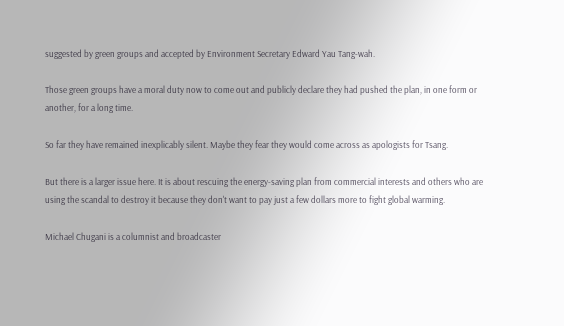suggested by green groups and accepted by Environment Secretary Edward Yau Tang-wah.

Those green groups have a moral duty now to come out and publicly declare they had pushed the plan, in one form or another, for a long time.

So far they have remained inexplicably silent. Maybe they fear they would come across as apologists for Tsang.

But there is a larger issue here. It is about rescuing the energy-saving plan from commercial interests and others who are using the scandal to destroy it because they don't want to pay just a few dollars more to fight global warming.

Michael Chugani is a columnist and broadcaster